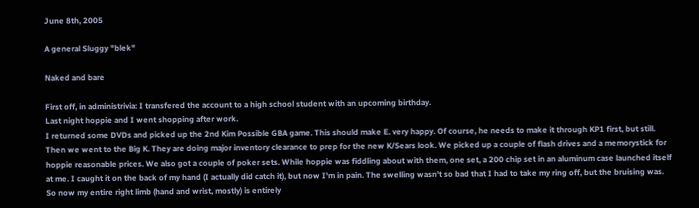June 8th, 2005

A general Sluggy "blek"

Naked and bare

First off, in administrivia: I transfered the account to a high school student with an upcoming birthday.
Last night hoppie and I went shopping after work.
I returned some DVDs and picked up the 2nd Kim Possible GBA game. This should make E. very happy. Of course, he needs to make it through KP1 first, but still.
Then we went to the Big K. They are doing major inventory clearance to prep for the new K/Sears look. We picked up a couple of flash drives and a memorystick for hoppie reasonable prices. We also got a couple of poker sets. While hoppie was fiddling about with them, one set, a 200 chip set in an aluminum case launched itself at me. I caught it on the back of my hand (I actually did catch it), but now I'm in pain. The swelling wasn't so bad that I had to take my ring off, but the bruising was. So now my entire right limb (hand and wrist, mostly) is entirely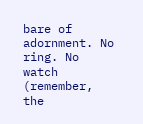bare of adornment. No ring. No watch (remember, the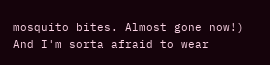mosquito bites. Almost gone now!) And I'm sorta afraid to wear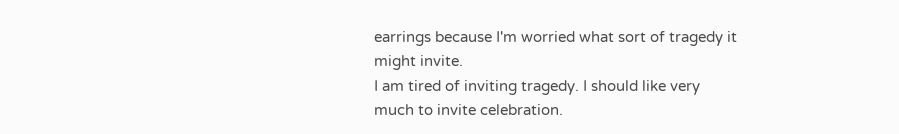earrings because I'm worried what sort of tragedy it might invite.
I am tired of inviting tragedy. I should like very much to invite celebration.